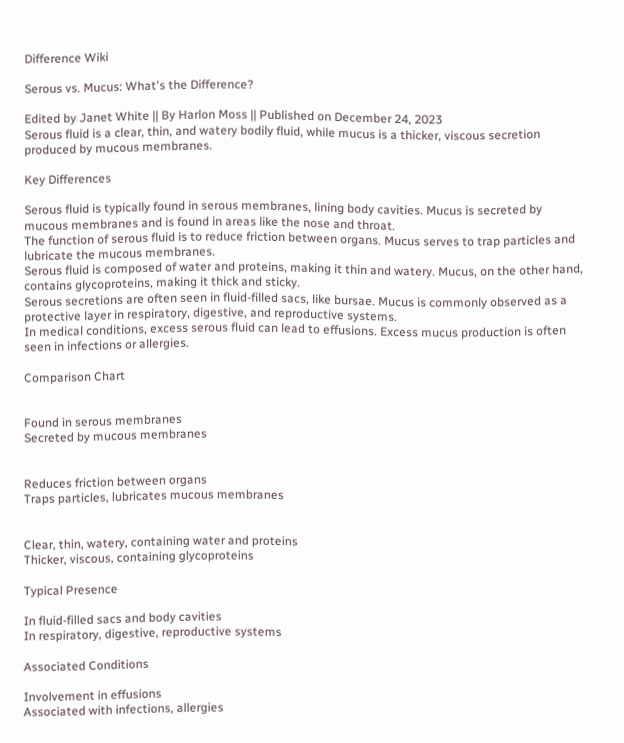Difference Wiki

Serous vs. Mucus: What's the Difference?

Edited by Janet White || By Harlon Moss || Published on December 24, 2023
Serous fluid is a clear, thin, and watery bodily fluid, while mucus is a thicker, viscous secretion produced by mucous membranes.

Key Differences

Serous fluid is typically found in serous membranes, lining body cavities. Mucus is secreted by mucous membranes and is found in areas like the nose and throat.
The function of serous fluid is to reduce friction between organs. Mucus serves to trap particles and lubricate the mucous membranes.
Serous fluid is composed of water and proteins, making it thin and watery. Mucus, on the other hand, contains glycoproteins, making it thick and sticky.
Serous secretions are often seen in fluid-filled sacs, like bursae. Mucus is commonly observed as a protective layer in respiratory, digestive, and reproductive systems.
In medical conditions, excess serous fluid can lead to effusions. Excess mucus production is often seen in infections or allergies.

Comparison Chart


Found in serous membranes
Secreted by mucous membranes


Reduces friction between organs
Traps particles, lubricates mucous membranes


Clear, thin, watery, containing water and proteins
Thicker, viscous, containing glycoproteins

Typical Presence

In fluid-filled sacs and body cavities
In respiratory, digestive, reproductive systems

Associated Conditions

Involvement in effusions
Associated with infections, allergies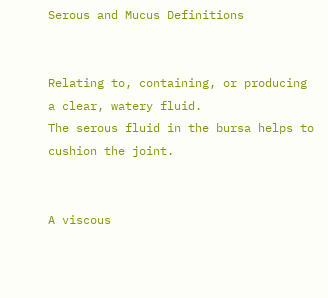Serous and Mucus Definitions


Relating to, containing, or producing a clear, watery fluid.
The serous fluid in the bursa helps to cushion the joint.


A viscous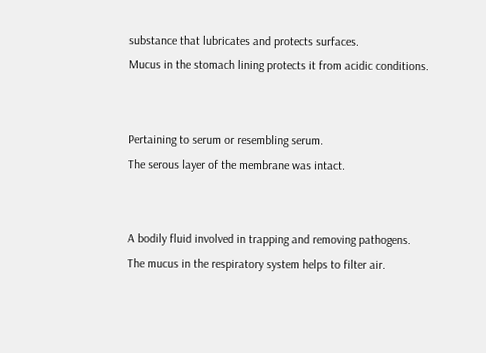substance that lubricates and protects surfaces.
Mucus in the stomach lining protects it from acidic conditions.


Pertaining to serum or resembling serum.
The serous layer of the membrane was intact.


A bodily fluid involved in trapping and removing pathogens.
The mucus in the respiratory system helps to filter air.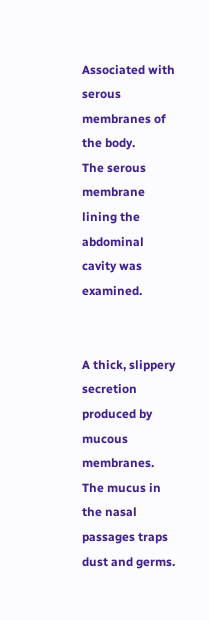Associated with serous membranes of the body.
The serous membrane lining the abdominal cavity was examined.


A thick, slippery secretion produced by mucous membranes.
The mucus in the nasal passages traps dust and germs.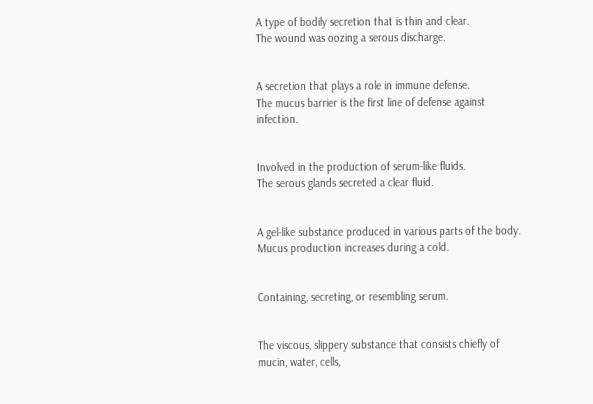A type of bodily secretion that is thin and clear.
The wound was oozing a serous discharge.


A secretion that plays a role in immune defense.
The mucus barrier is the first line of defense against infection.


Involved in the production of serum-like fluids.
The serous glands secreted a clear fluid.


A gel-like substance produced in various parts of the body.
Mucus production increases during a cold.


Containing, secreting, or resembling serum.


The viscous, slippery substance that consists chiefly of mucin, water, cells,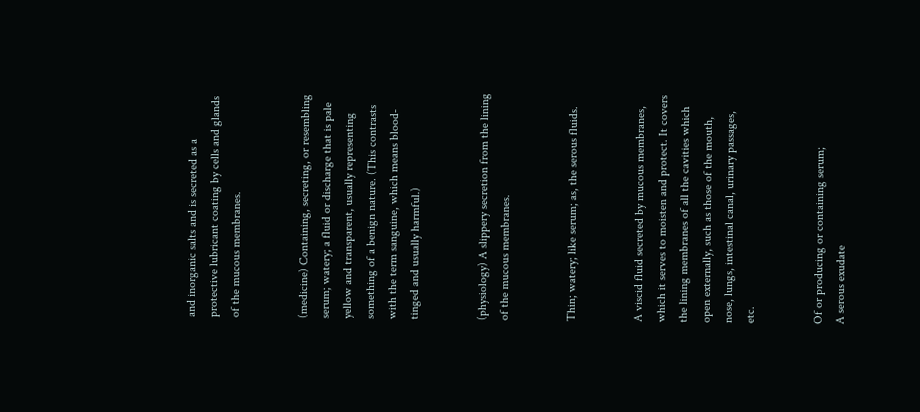and inorganic salts and is secreted as a protective lubricant coating by cells and glands of the mucous membranes.


(medicine) Containing, secreting, or resembling serum; watery; a fluid or discharge that is pale yellow and transparent, usually representing something of a benign nature. (This contrasts with the term sanguine, which means blood-tinged and usually harmful.)


(physiology) A slippery secretion from the lining of the mucous membranes.


Thin; watery; like serum; as, the serous fluids.


A viscid fluid secreted by mucous membranes, which it serves to moisten and protect. It covers the lining membranes of all the cavities which open externally, such as those of the mouth, nose, lungs, intestinal canal, urinary passages, etc.


Of or producing or containing serum;
A serous exudate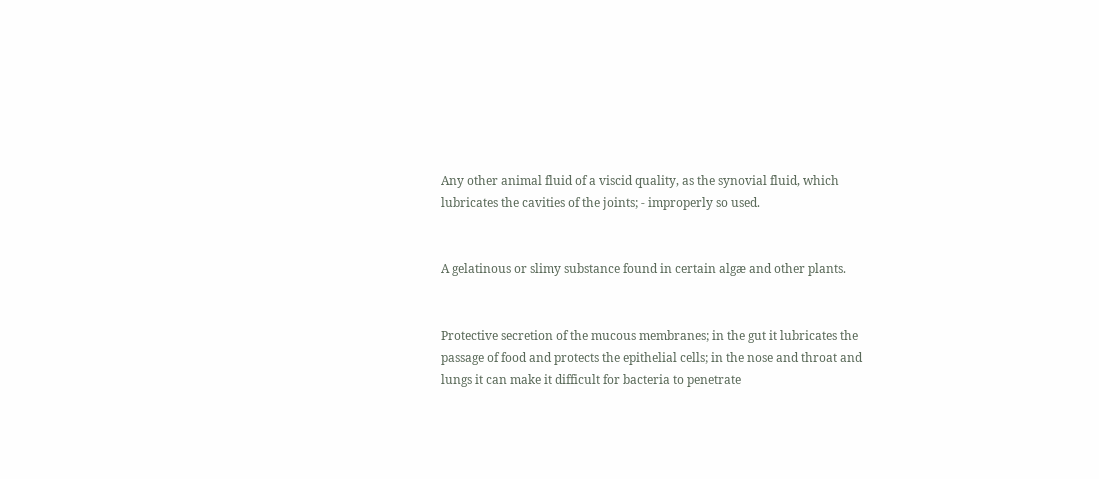Any other animal fluid of a viscid quality, as the synovial fluid, which lubricates the cavities of the joints; - improperly so used.


A gelatinous or slimy substance found in certain algæ and other plants.


Protective secretion of the mucous membranes; in the gut it lubricates the passage of food and protects the epithelial cells; in the nose and throat and lungs it can make it difficult for bacteria to penetrate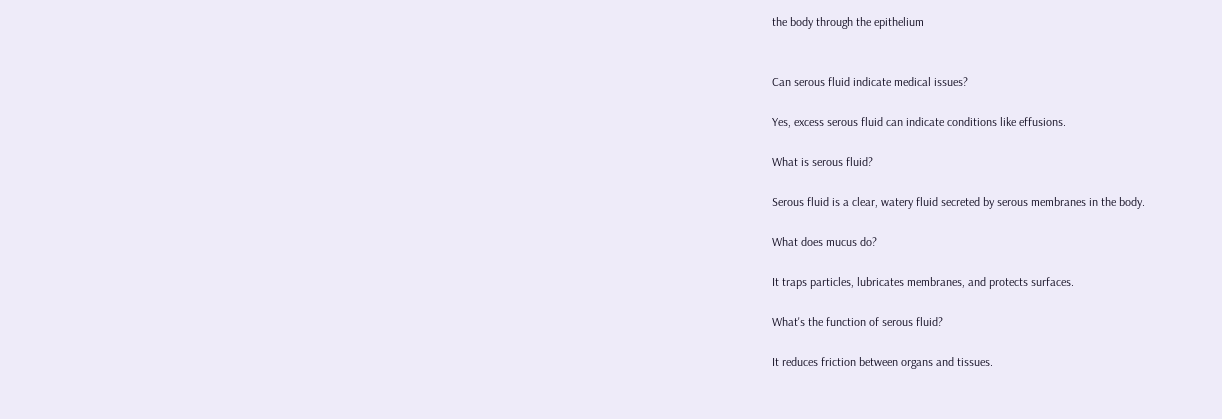the body through the epithelium


Can serous fluid indicate medical issues?

Yes, excess serous fluid can indicate conditions like effusions.

What is serous fluid?

Serous fluid is a clear, watery fluid secreted by serous membranes in the body.

What does mucus do?

It traps particles, lubricates membranes, and protects surfaces.

What's the function of serous fluid?

It reduces friction between organs and tissues.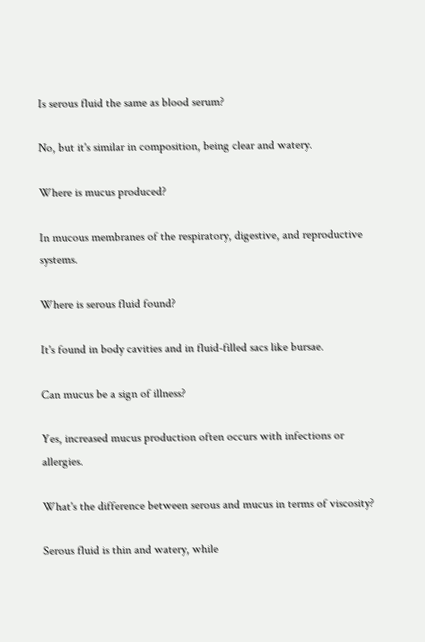Is serous fluid the same as blood serum?

No, but it's similar in composition, being clear and watery.

Where is mucus produced?

In mucous membranes of the respiratory, digestive, and reproductive systems.

Where is serous fluid found?

It's found in body cavities and in fluid-filled sacs like bursae.

Can mucus be a sign of illness?

Yes, increased mucus production often occurs with infections or allergies.

What's the difference between serous and mucus in terms of viscosity?

Serous fluid is thin and watery, while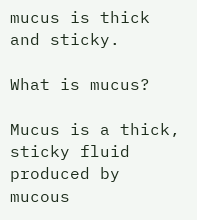mucus is thick and sticky.

What is mucus?

Mucus is a thick, sticky fluid produced by mucous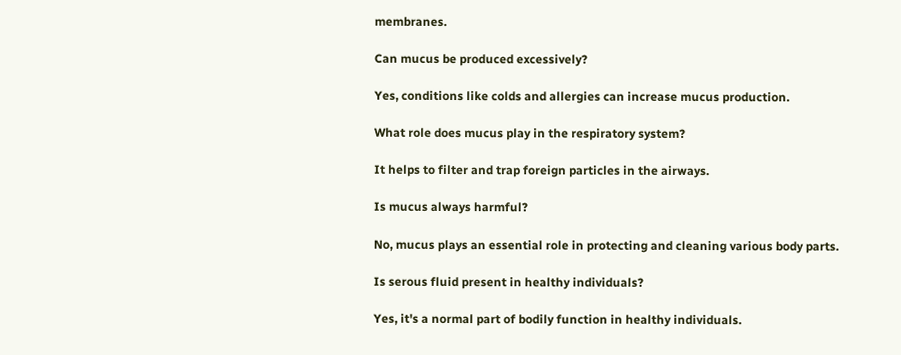membranes.

Can mucus be produced excessively?

Yes, conditions like colds and allergies can increase mucus production.

What role does mucus play in the respiratory system?

It helps to filter and trap foreign particles in the airways.

Is mucus always harmful?

No, mucus plays an essential role in protecting and cleaning various body parts.

Is serous fluid present in healthy individuals?

Yes, it's a normal part of bodily function in healthy individuals.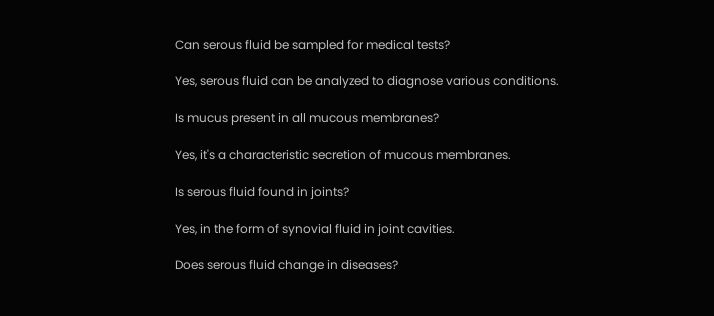Can serous fluid be sampled for medical tests?

Yes, serous fluid can be analyzed to diagnose various conditions.

Is mucus present in all mucous membranes?

Yes, it's a characteristic secretion of mucous membranes.

Is serous fluid found in joints?

Yes, in the form of synovial fluid in joint cavities.

Does serous fluid change in diseases?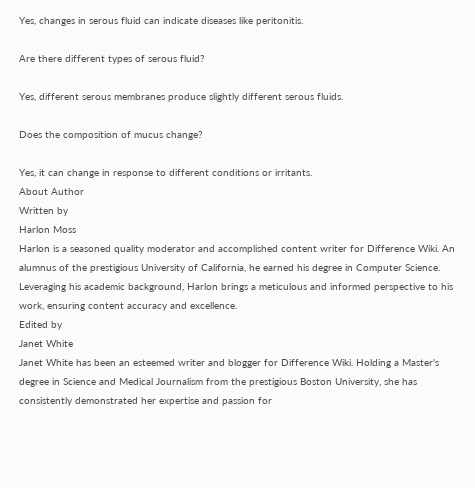Yes, changes in serous fluid can indicate diseases like peritonitis.

Are there different types of serous fluid?

Yes, different serous membranes produce slightly different serous fluids.

Does the composition of mucus change?

Yes, it can change in response to different conditions or irritants.
About Author
Written by
Harlon Moss
Harlon is a seasoned quality moderator and accomplished content writer for Difference Wiki. An alumnus of the prestigious University of California, he earned his degree in Computer Science. Leveraging his academic background, Harlon brings a meticulous and informed perspective to his work, ensuring content accuracy and excellence.
Edited by
Janet White
Janet White has been an esteemed writer and blogger for Difference Wiki. Holding a Master's degree in Science and Medical Journalism from the prestigious Boston University, she has consistently demonstrated her expertise and passion for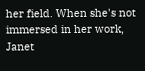her field. When she's not immersed in her work, Janet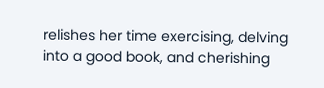relishes her time exercising, delving into a good book, and cherishing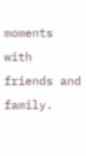moments with friends and family.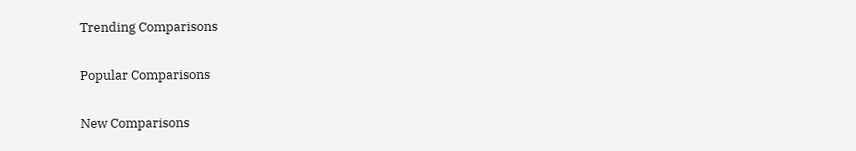Trending Comparisons

Popular Comparisons

New Comparisons